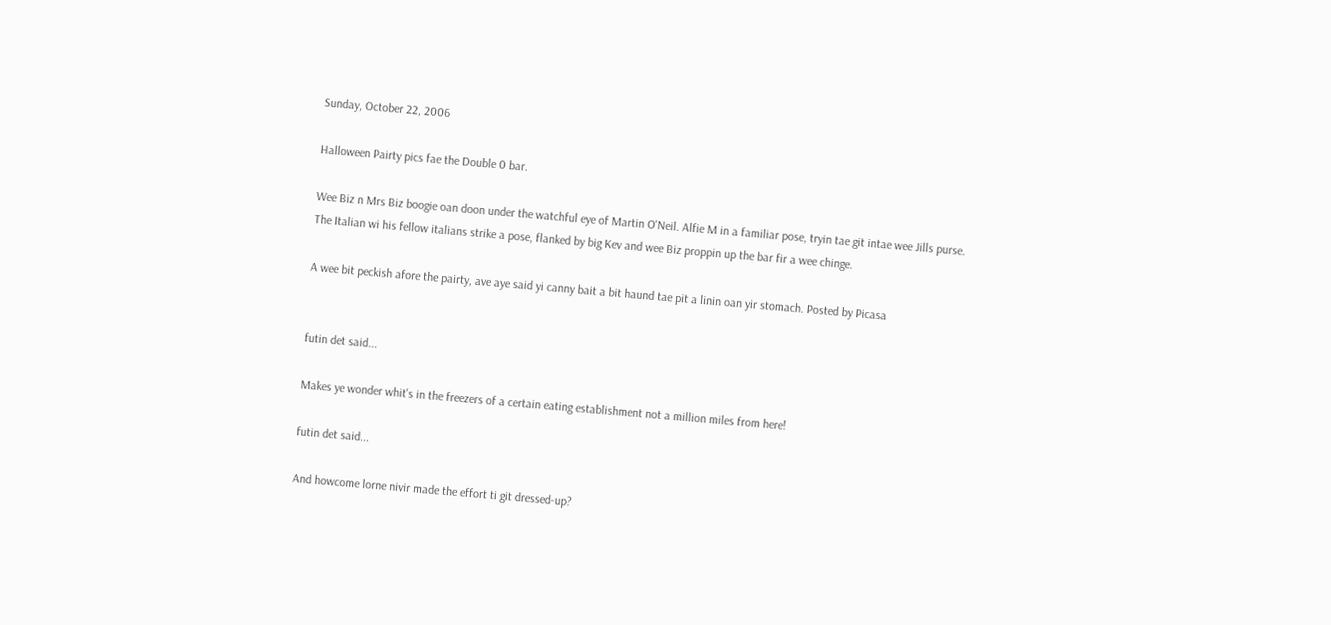Sunday, October 22, 2006

Halloween Pairty pics fae the Double 0 bar.

Wee Biz n Mrs Biz boogie oan doon under the watchful eye of Martin O'Neil. Alfie M in a familiar pose, tryin tae git intae wee Jills purse.
The Italian wi his fellow italians strike a pose, flanked by big Kev and wee Biz proppin up the bar fir a wee chinge.

A wee bit peckish afore the pairty, ave aye said yi canny bait a bit haund tae pit a linin oan yir stomach. Posted by Picasa


futin det said...

Makes ye wonder whit's in the freezers of a certain eating establishment not a million miles from here!

futin det said...

And howcome lorne nivir made the effort ti git dressed-up?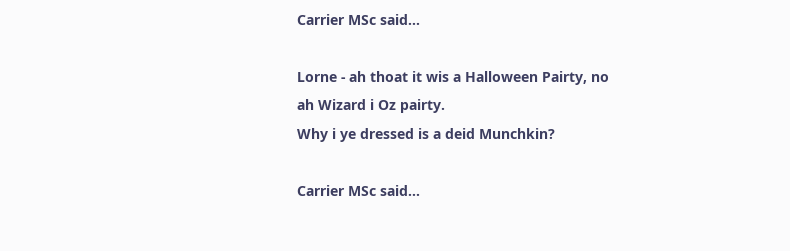Carrier MSc said...

Lorne - ah thoat it wis a Halloween Pairty, no ah Wizard i Oz pairty.
Why i ye dressed is a deid Munchkin?

Carrier MSc said...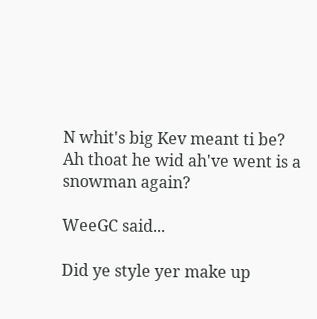N whit's big Kev meant ti be?
Ah thoat he wid ah've went is a snowman again?

WeeGC said...

Did ye style yer make up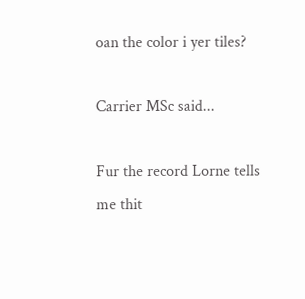oan the color i yer tiles?

Carrier MSc said...

Fur the record Lorne tells me thit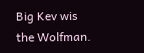Big Kev wis the Wolfman.